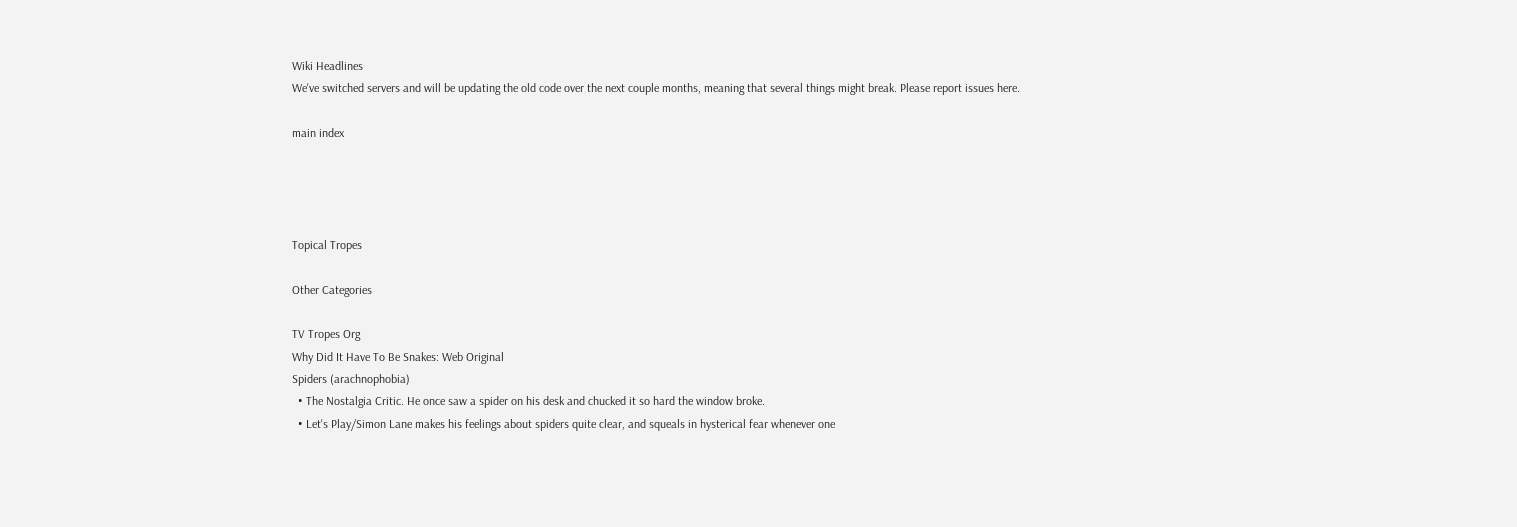Wiki Headlines
We've switched servers and will be updating the old code over the next couple months, meaning that several things might break. Please report issues here.

main index




Topical Tropes

Other Categories

TV Tropes Org
Why Did It Have To Be Snakes: Web Original
Spiders (arachnophobia)
  • The Nostalgia Critic. He once saw a spider on his desk and chucked it so hard the window broke.
  • Let's Play/Simon Lane makes his feelings about spiders quite clear, and squeals in hysterical fear whenever one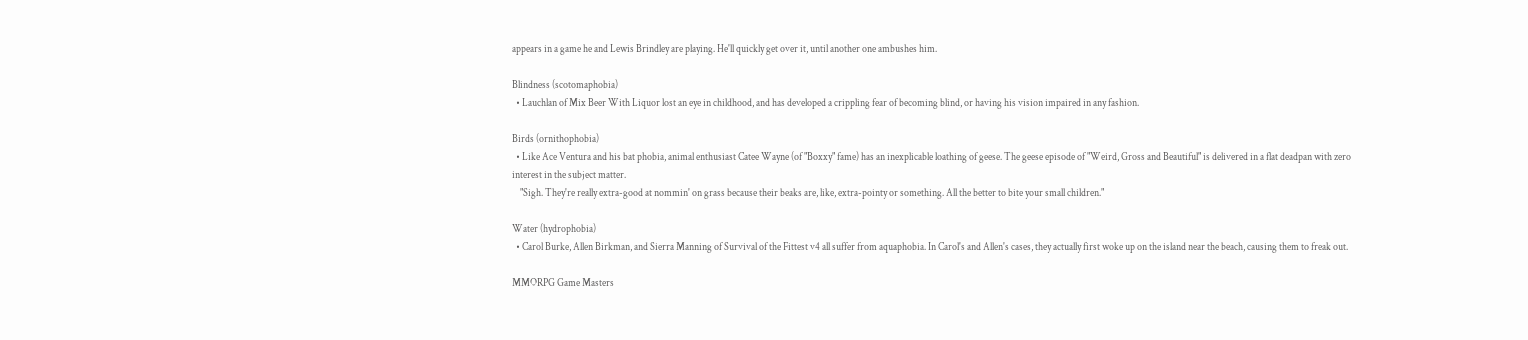appears in a game he and Lewis Brindley are playing. He'll quickly get over it, until another one ambushes him.

Blindness (scotomaphobia)
  • Lauchlan of Mix Beer With Liquor lost an eye in childhood, and has developed a crippling fear of becoming blind, or having his vision impaired in any fashion.

Birds (ornithophobia)
  • Like Ace Ventura and his bat phobia, animal enthusiast Catee Wayne (of "Boxxy" fame) has an inexplicable loathing of geese. The geese episode of "Weird, Gross and Beautiful" is delivered in a flat deadpan with zero interest in the subject matter.
    "Sigh. They're really extra-good at nommin' on grass because their beaks are, like, extra-pointy or something. All the better to bite your small children."

Water (hydrophobia)
  • Carol Burke, Allen Birkman, and Sierra Manning of Survival of the Fittest v4 all suffer from aquaphobia. In Carol's and Allen's cases, they actually first woke up on the island near the beach, causing them to freak out.

MMORPG Game Masters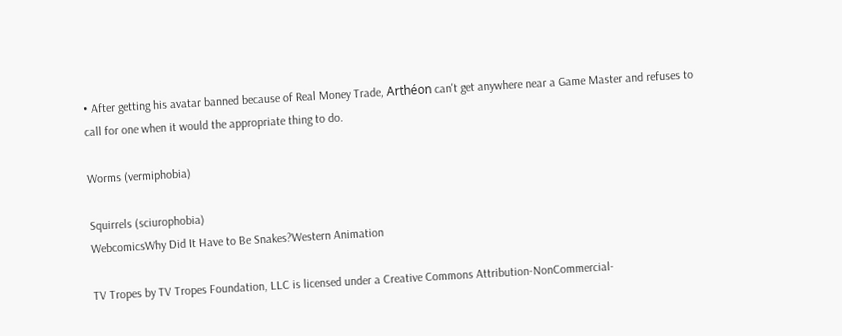• After getting his avatar banned because of Real Money Trade, Arthéon can't get anywhere near a Game Master and refuses to call for one when it would the appropriate thing to do.

Worms (vermiphobia)

Squirrels (sciurophobia)
WebcomicsWhy Did It Have to Be Snakes?Western Animation

TV Tropes by TV Tropes Foundation, LLC is licensed under a Creative Commons Attribution-NonCommercial-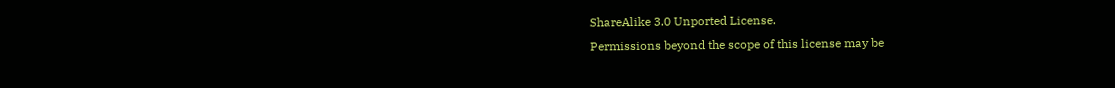ShareAlike 3.0 Unported License.
Permissions beyond the scope of this license may be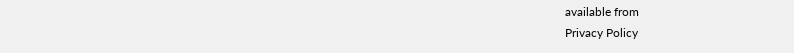available from
Privacy Policy